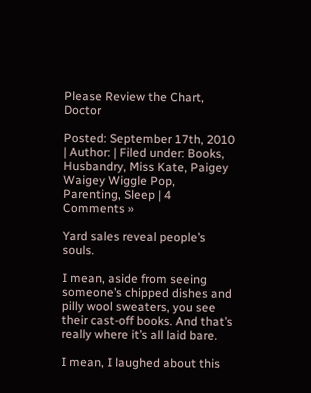Please Review the Chart, Doctor

Posted: September 17th, 2010 | Author: | Filed under: Books, Husbandry, Miss Kate, Paigey Waigey Wiggle Pop, Parenting, Sleep | 4 Comments »

Yard sales reveal people’s souls.

I mean, aside from seeing someone’s chipped dishes and pilly wool sweaters, you see their cast-off books. And that’s really where it’s all laid bare.

I mean, I laughed about this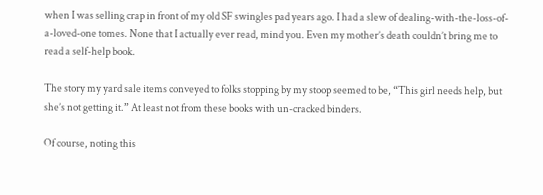when I was selling crap in front of my old SF swingles pad years ago. I had a slew of dealing-with-the-loss-of-a-loved-one tomes. None that I actually ever read, mind you. Even my mother’s death couldn’t bring me to read a self-help book.

The story my yard sale items conveyed to folks stopping by my stoop seemed to be, “This girl needs help, but she’s not getting it.” At least not from these books with un-cracked binders.

Of course, noting this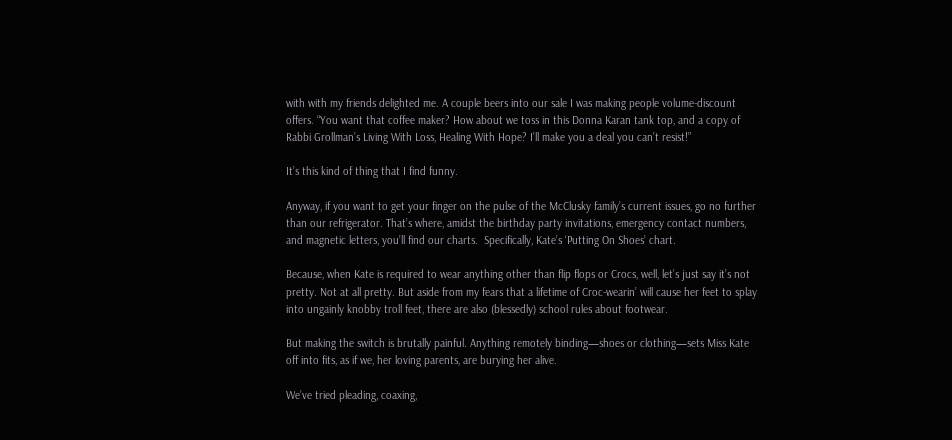with with my friends delighted me. A couple beers into our sale I was making people volume-discount offers. “You want that coffee maker? How about we toss in this Donna Karan tank top, and a copy of Rabbi Grollman’s Living With Loss, Healing With Hope? I’ll make you a deal you can’t resist!”

It’s this kind of thing that I find funny.

Anyway, if you want to get your finger on the pulse of the McClusky family’s current issues, go no further than our refrigerator. That’s where, amidst the birthday party invitations, emergency contact numbers, and magnetic letters, you’ll find our charts.  Specifically, Kate’s ‘Putting On Shoes’ chart.

Because, when Kate is required to wear anything other than flip flops or Crocs, well, let’s just say it’s not pretty. Not at all pretty. But aside from my fears that a lifetime of Croc-wearin’ will cause her feet to splay into ungainly knobby troll feet, there are also (blessedly) school rules about footwear.

But making the switch is brutally painful. Anything remotely binding—shoes or clothing—sets Miss Kate off into fits, as if we, her loving parents, are burying her alive.

We’ve tried pleading, coaxing,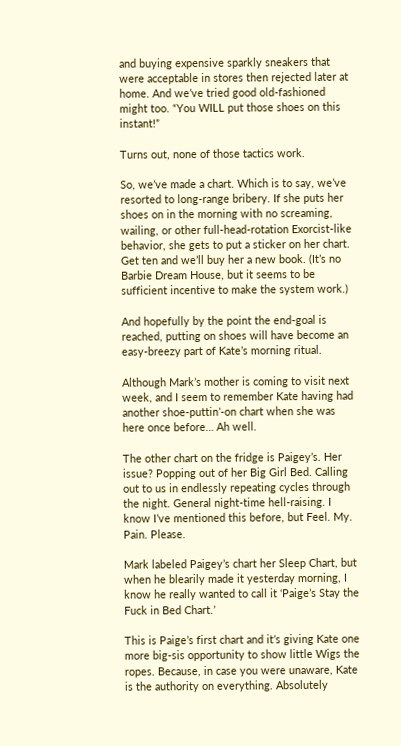and buying expensive sparkly sneakers that were acceptable in stores then rejected later at home. And we’ve tried good old-fashioned might too. “You WILL put those shoes on this instant!”

Turns out, none of those tactics work.

So, we’ve made a chart. Which is to say, we’ve resorted to long-range bribery. If she puts her shoes on in the morning with no screaming, wailing, or other full-head-rotation Exorcist-like behavior, she gets to put a sticker on her chart. Get ten and we’ll buy her a new book. (It’s no Barbie Dream House, but it seems to be sufficient incentive to make the system work.)

And hopefully by the point the end-goal is reached, putting on shoes will have become an easy-breezy part of Kate’s morning ritual.

Although Mark’s mother is coming to visit next week, and I seem to remember Kate having had another shoe-puttin’-on chart when she was here once before… Ah well.

The other chart on the fridge is Paigey’s. Her issue? Popping out of her Big Girl Bed. Calling out to us in endlessly repeating cycles through the night. General night-time hell-raising. I know I’ve mentioned this before, but Feel. My. Pain. Please.

Mark labeled Paigey’s chart her Sleep Chart, but when he blearily made it yesterday morning, I know he really wanted to call it ‘Paige’s Stay the Fuck in Bed Chart.’

This is Paige’s first chart and it’s giving Kate one more big-sis opportunity to show little Wigs the ropes. Because, in case you were unaware, Kate is the authority on everything. Absolutely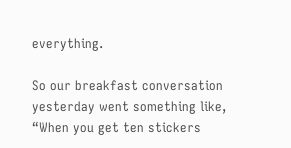everything.

So our breakfast conversation yesterday went something like, “When you get ten stickers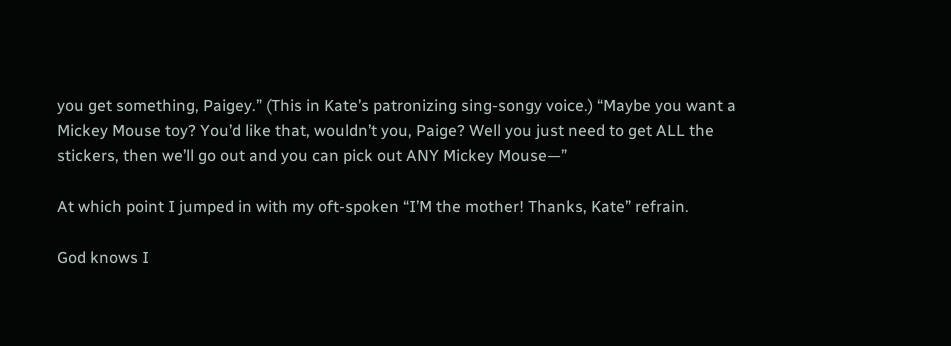you get something, Paigey.” (This in Kate’s patronizing sing-songy voice.) “Maybe you want a Mickey Mouse toy? You’d like that, wouldn’t you, Paige? Well you just need to get ALL the stickers, then we’ll go out and you can pick out ANY Mickey Mouse—”

At which point I jumped in with my oft-spoken “I’M the mother! Thanks, Kate” refrain.

God knows I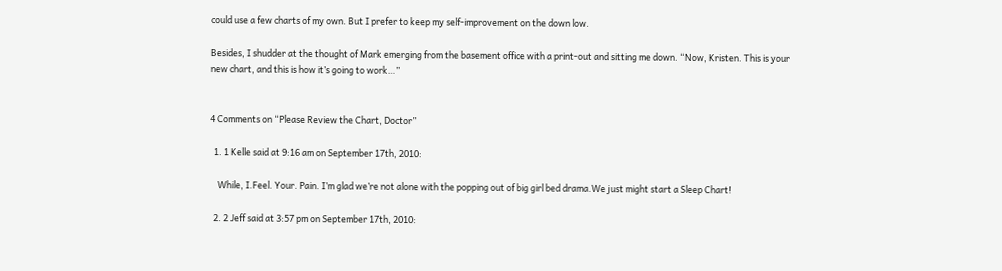could use a few charts of my own. But I prefer to keep my self-improvement on the down low.

Besides, I shudder at the thought of Mark emerging from the basement office with a print-out and sitting me down. “Now, Kristen. This is your new chart, and this is how it’s going to work…”


4 Comments on “Please Review the Chart, Doctor”

  1. 1 Kelle said at 9:16 am on September 17th, 2010:

    While, I.Feel. Your. Pain. I’m glad we’re not alone with the popping out of big girl bed drama.We just might start a Sleep Chart!

  2. 2 Jeff said at 3:57 pm on September 17th, 2010: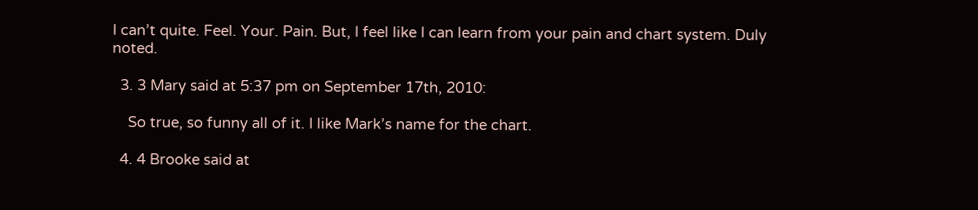I can’t quite. Feel. Your. Pain. But, I feel like I can learn from your pain and chart system. Duly noted.

  3. 3 Mary said at 5:37 pm on September 17th, 2010:

    So true, so funny all of it. I like Mark’s name for the chart.

  4. 4 Brooke said at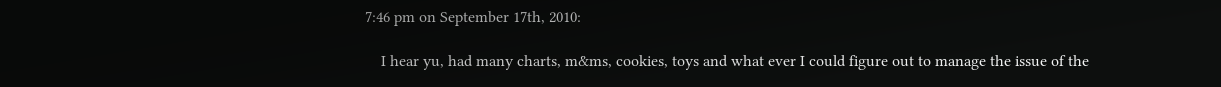7:46 pm on September 17th, 2010:

    I hear yu, had many charts, m&ms, cookies, toys and what ever I could figure out to manage the issue of the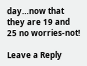day…now that they are 19 and 25 no worries-not!

Leave a Reply